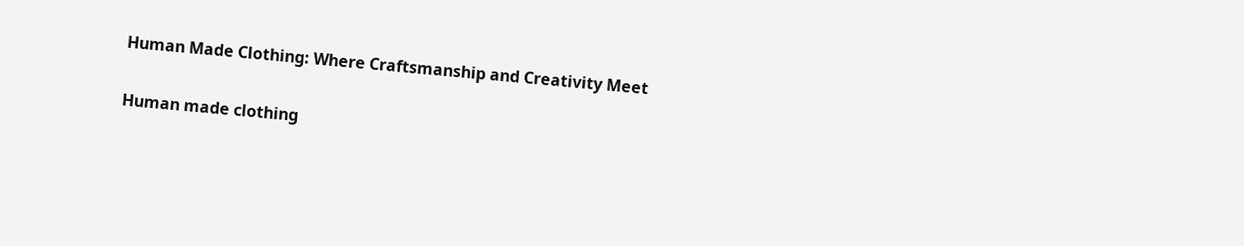Human Made Clothing: Where Craftsmanship and Creativity Meet

Human made clothing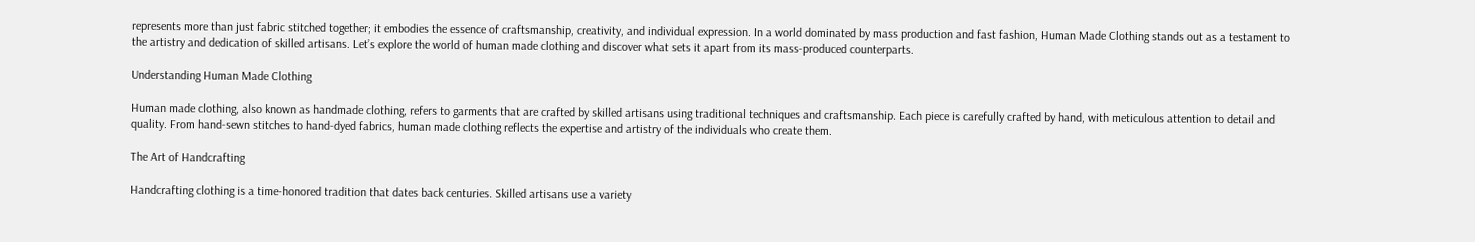represents more than just fabric stitched together; it embodies the essence of craftsmanship, creativity, and individual expression. In a world dominated by mass production and fast fashion, Human Made Clothing stands out as a testament to the artistry and dedication of skilled artisans. Let’s explore the world of human made clothing and discover what sets it apart from its mass-produced counterparts.

Understanding Human Made Clothing

Human made clothing, also known as handmade clothing, refers to garments that are crafted by skilled artisans using traditional techniques and craftsmanship. Each piece is carefully crafted by hand, with meticulous attention to detail and quality. From hand-sewn stitches to hand-dyed fabrics, human made clothing reflects the expertise and artistry of the individuals who create them.

The Art of Handcrafting

Handcrafting clothing is a time-honored tradition that dates back centuries. Skilled artisans use a variety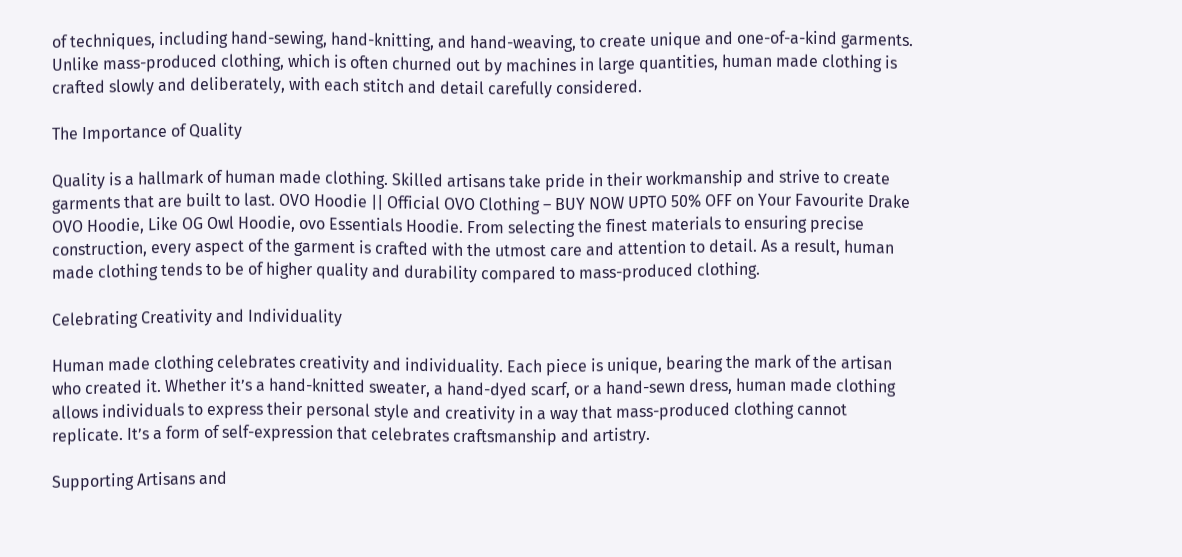of techniques, including hand-sewing, hand-knitting, and hand-weaving, to create unique and one-of-a-kind garments. Unlike mass-produced clothing, which is often churned out by machines in large quantities, human made clothing is crafted slowly and deliberately, with each stitch and detail carefully considered.

The Importance of Quality

Quality is a hallmark of human made clothing. Skilled artisans take pride in their workmanship and strive to create garments that are built to last. OVO Hoodie || Official OVO Clothing – BUY NOW UPTO 50% OFF on Your Favourite Drake OVO Hoodie, Like OG Owl Hoodie, ovo Essentials Hoodie. From selecting the finest materials to ensuring precise construction, every aspect of the garment is crafted with the utmost care and attention to detail. As a result, human made clothing tends to be of higher quality and durability compared to mass-produced clothing.

Celebrating Creativity and Individuality

Human made clothing celebrates creativity and individuality. Each piece is unique, bearing the mark of the artisan who created it. Whether it’s a hand-knitted sweater, a hand-dyed scarf, or a hand-sewn dress, human made clothing allows individuals to express their personal style and creativity in a way that mass-produced clothing cannot replicate. It’s a form of self-expression that celebrates craftsmanship and artistry.

Supporting Artisans and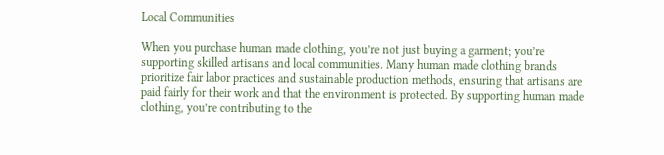Local Communities

When you purchase human made clothing, you’re not just buying a garment; you’re supporting skilled artisans and local communities. Many human made clothing brands prioritize fair labor practices and sustainable production methods, ensuring that artisans are paid fairly for their work and that the environment is protected. By supporting human made clothing, you’re contributing to the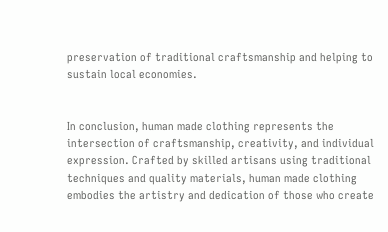preservation of traditional craftsmanship and helping to sustain local economies.


In conclusion, human made clothing represents the intersection of craftsmanship, creativity, and individual expression. Crafted by skilled artisans using traditional techniques and quality materials, human made clothing embodies the artistry and dedication of those who create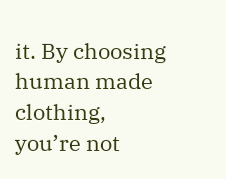it. By choosing human made clothing, you’re not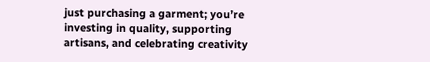just purchasing a garment; you’re investing in quality, supporting artisans, and celebrating creativity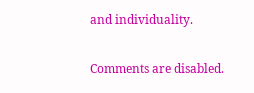and individuality.

Comments are disabled.